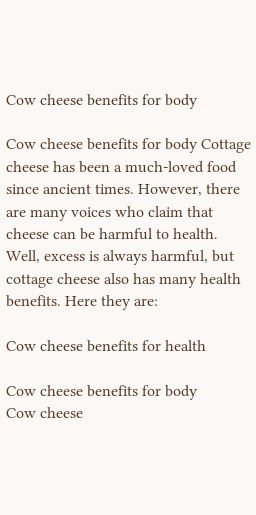Cow cheese benefits for body

Cow cheese benefits for body Cottage cheese has been a much-loved food since ancient times. However, there are many voices who claim that cheese can be harmful to health. Well, excess is always harmful, but cottage cheese also has many health benefits. Here they are:

Cow cheese benefits for health

Cow cheese benefits for body
Cow cheese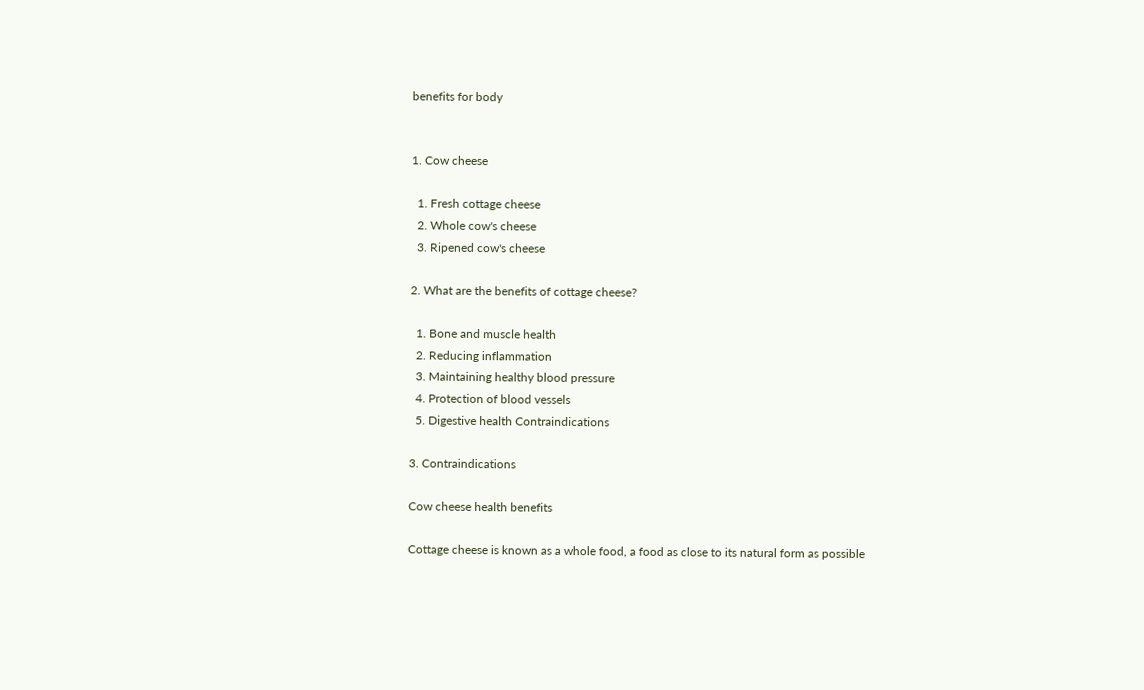benefits for body


1. Cow cheese

  1. Fresh cottage cheese
  2. Whole cow's cheese
  3. Ripened cow's cheese

2. What are the benefits of cottage cheese?

  1. Bone and muscle health
  2. Reducing inflammation
  3. Maintaining healthy blood pressure
  4. Protection of blood vessels
  5. Digestive health Contraindications

3. Contraindications

Cow cheese health benefits

Cottage cheese is known as a whole food, a food as close to its natural form as possible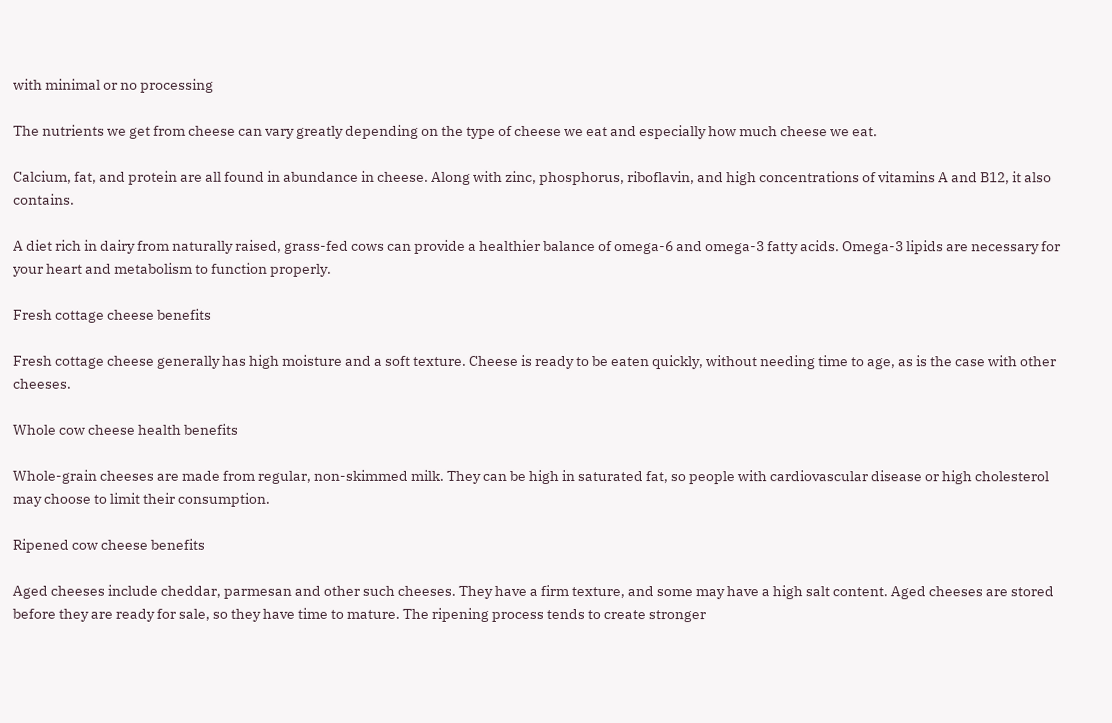with minimal or no processing

The nutrients we get from cheese can vary greatly depending on the type of cheese we eat and especially how much cheese we eat.

Calcium, fat, and protein are all found in abundance in cheese. Along with zinc, phosphorus, riboflavin, and high concentrations of vitamins A and B12, it also contains.

A diet rich in dairy from naturally raised, grass-fed cows can provide a healthier balance of omega-6 and omega-3 fatty acids. Omega-3 lipids are necessary for your heart and metabolism to function properly.

Fresh cottage cheese benefits

Fresh cottage cheese generally has high moisture and a soft texture. Cheese is ready to be eaten quickly, without needing time to age, as is the case with other cheeses.

Whole cow cheese health benefits

Whole-grain cheeses are made from regular, non-skimmed milk. They can be high in saturated fat, so people with cardiovascular disease or high cholesterol may choose to limit their consumption.

Ripened cow cheese benefits

Aged cheeses include cheddar, parmesan and other such cheeses. They have a firm texture, and some may have a high salt content. Aged cheeses are stored before they are ready for sale, so they have time to mature. The ripening process tends to create stronger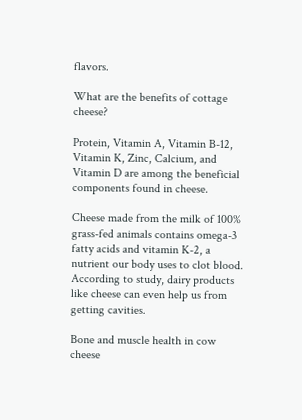flavors.

What are the benefits of cottage cheese?

Protein, Vitamin A, Vitamin B-12, Vitamin K, Zinc, Calcium, and Vitamin D are among the beneficial components found in cheese.

Cheese made from the milk of 100% grass-fed animals contains omega-3 fatty acids and vitamin K-2, a nutrient our body uses to clot blood. According to study, dairy products like cheese can even help us from getting cavities.

Bone and muscle health in cow cheese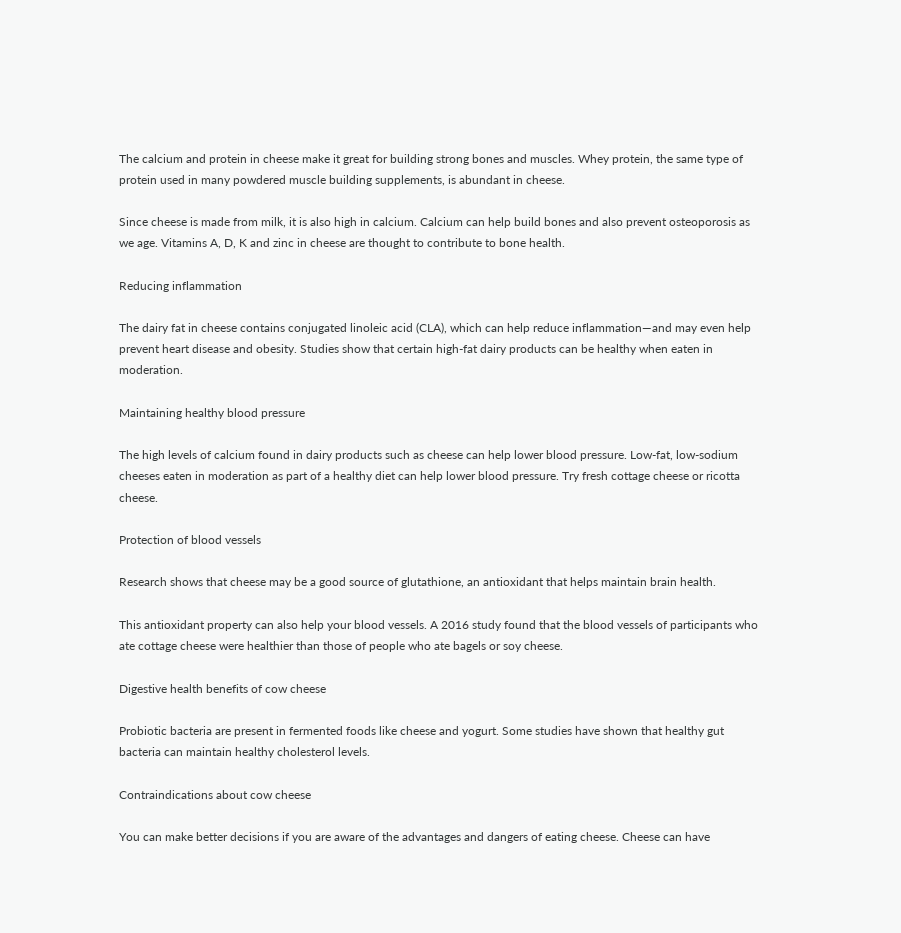The calcium and protein in cheese make it great for building strong bones and muscles. Whey protein, the same type of protein used in many powdered muscle building supplements, is abundant in cheese.

Since cheese is made from milk, it is also high in calcium. Calcium can help build bones and also prevent osteoporosis as we age. Vitamins A, D, K and zinc in cheese are thought to contribute to bone health.

Reducing inflammation

The dairy fat in cheese contains conjugated linoleic acid (CLA), which can help reduce inflammation—and may even help prevent heart disease and obesity. Studies show that certain high-fat dairy products can be healthy when eaten in moderation.

Maintaining healthy blood pressure

The high levels of calcium found in dairy products such as cheese can help lower blood pressure. Low-fat, low-sodium cheeses eaten in moderation as part of a healthy diet can help lower blood pressure. Try fresh cottage cheese or ricotta cheese.

Protection of blood vessels

Research shows that cheese may be a good source of glutathione, an antioxidant that helps maintain brain health.

This antioxidant property can also help your blood vessels. A 2016 study found that the blood vessels of participants who ate cottage cheese were healthier than those of people who ate bagels or soy cheese.

Digestive health benefits of cow cheese

Probiotic bacteria are present in fermented foods like cheese and yogurt. Some studies have shown that healthy gut bacteria can maintain healthy cholesterol levels.

Contraindications about cow cheese

You can make better decisions if you are aware of the advantages and dangers of eating cheese. Cheese can have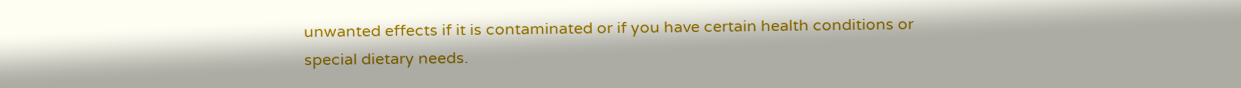unwanted effects if it is contaminated or if you have certain health conditions or special dietary needs.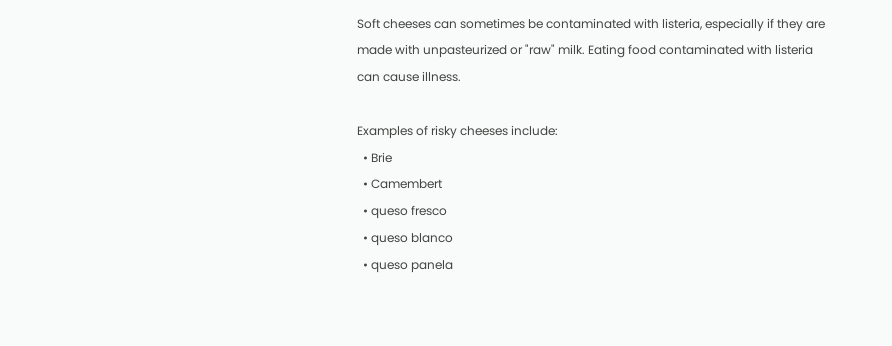Soft cheeses can sometimes be contaminated with listeria, especially if they are made with unpasteurized or "raw" milk. Eating food contaminated with listeria can cause illness.

Examples of risky cheeses include:
  • Brie
  • Camembert
  • queso fresco
  • queso blanco
  • queso panela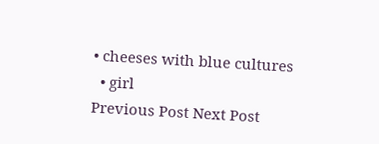• cheeses with blue cultures
  • girl
Previous Post Next Post